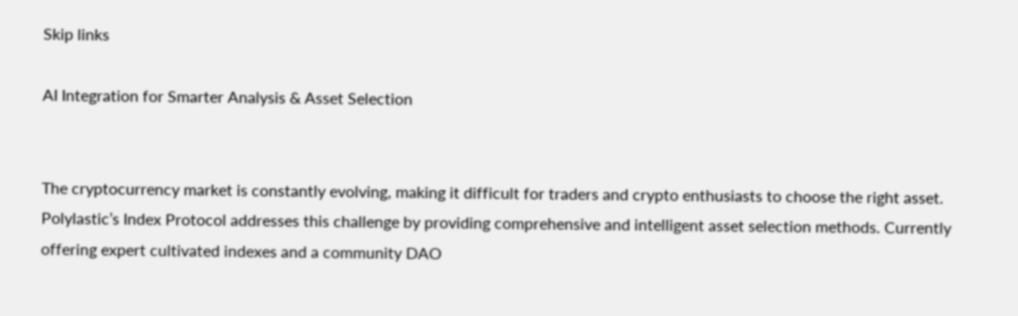Skip links

AI Integration for Smarter Analysis & Asset Selection


The cryptocurrency market is constantly evolving, making it difficult for traders and crypto enthusiasts to choose the right asset. Polylastic’s Index Protocol addresses this challenge by providing comprehensive and intelligent asset selection methods. Currently offering expert cultivated indexes and a community DAO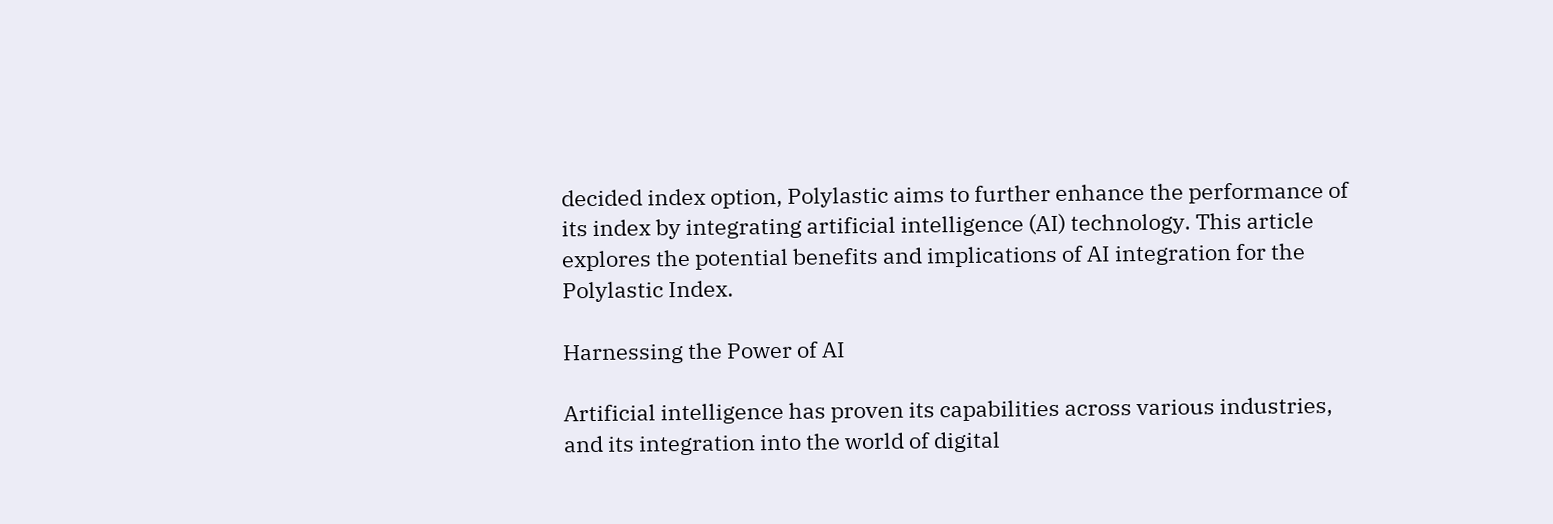decided index option, Polylastic aims to further enhance the performance of its index by integrating artificial intelligence (AI) technology. This article explores the potential benefits and implications of AI integration for the Polylastic Index.

Harnessing the Power of AI

Artificial intelligence has proven its capabilities across various industries, and its integration into the world of digital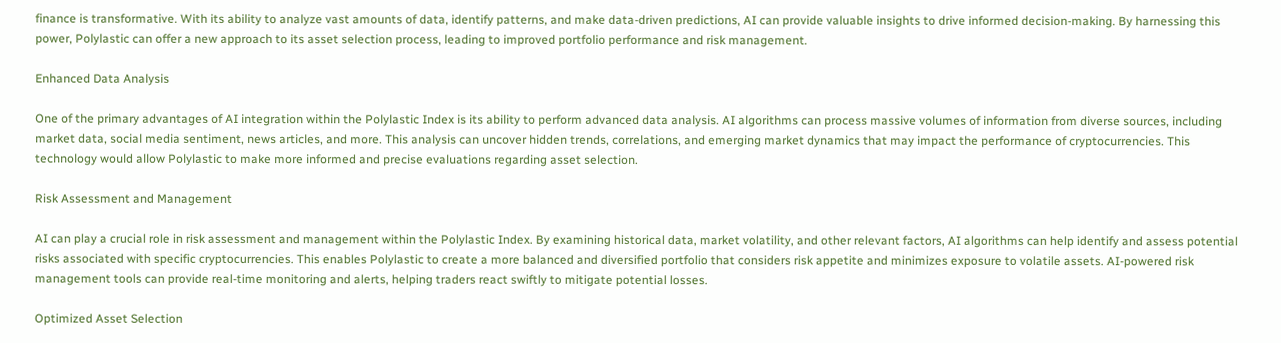finance is transformative. With its ability to analyze vast amounts of data, identify patterns, and make data-driven predictions, AI can provide valuable insights to drive informed decision-making. By harnessing this power, Polylastic can offer a new approach to its asset selection process, leading to improved portfolio performance and risk management.

Enhanced Data Analysis

One of the primary advantages of AI integration within the Polylastic Index is its ability to perform advanced data analysis. AI algorithms can process massive volumes of information from diverse sources, including market data, social media sentiment, news articles, and more. This analysis can uncover hidden trends, correlations, and emerging market dynamics that may impact the performance of cryptocurrencies. This technology would allow Polylastic to make more informed and precise evaluations regarding asset selection.

Risk Assessment and Management

AI can play a crucial role in risk assessment and management within the Polylastic Index. By examining historical data, market volatility, and other relevant factors, AI algorithms can help identify and assess potential risks associated with specific cryptocurrencies. This enables Polylastic to create a more balanced and diversified portfolio that considers risk appetite and minimizes exposure to volatile assets. AI-powered risk management tools can provide real-time monitoring and alerts, helping traders react swiftly to mitigate potential losses.

Optimized Asset Selection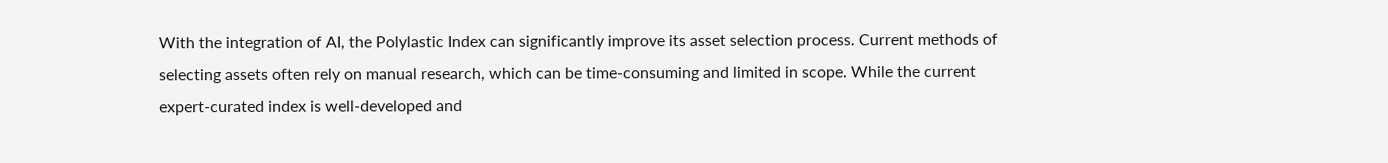With the integration of AI, the Polylastic Index can significantly improve its asset selection process. Current methods of selecting assets often rely on manual research, which can be time-consuming and limited in scope. While the current expert-curated index is well-developed and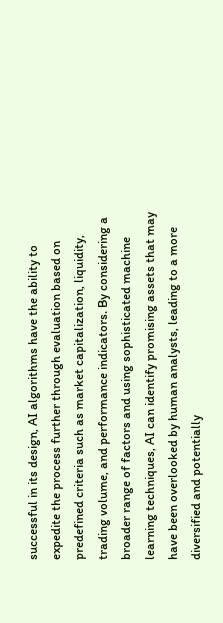successful in its design, AI algorithms have the ability to expedite the process further through evaluation based on predefined criteria such as market capitalization, liquidity, trading volume, and performance indicators. By considering a broader range of factors and using sophisticated machine learning techniques, AI can identify promising assets that may have been overlooked by human analysts, leading to a more diversified and potentially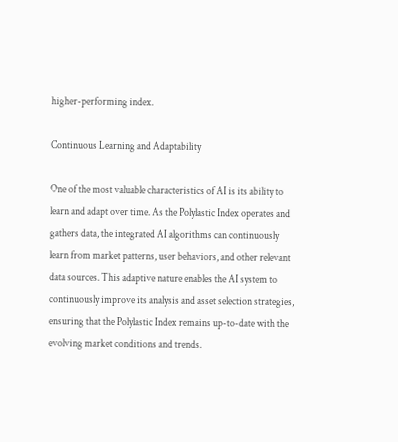higher-performing index.

Continuous Learning and Adaptability

One of the most valuable characteristics of AI is its ability to learn and adapt over time. As the Polylastic Index operates and gathers data, the integrated AI algorithms can continuously learn from market patterns, user behaviors, and other relevant data sources. This adaptive nature enables the AI system to continuously improve its analysis and asset selection strategies, ensuring that the Polylastic Index remains up-to-date with the evolving market conditions and trends.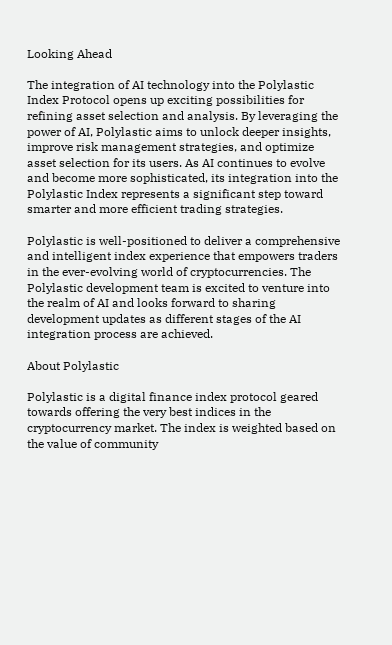Looking Ahead

The integration of AI technology into the Polylastic Index Protocol opens up exciting possibilities for refining asset selection and analysis. By leveraging the power of AI, Polylastic aims to unlock deeper insights, improve risk management strategies, and optimize asset selection for its users. As AI continues to evolve and become more sophisticated, its integration into the Polylastic Index represents a significant step toward smarter and more efficient trading strategies.

Polylastic is well-positioned to deliver a comprehensive and intelligent index experience that empowers traders in the ever-evolving world of cryptocurrencies. The Polylastic development team is excited to venture into the realm of AI and looks forward to sharing development updates as different stages of the AI integration process are achieved.

About Polylastic

Polylastic is a digital finance index protocol geared towards offering the very best indices in the cryptocurrency market. The index is weighted based on the value of community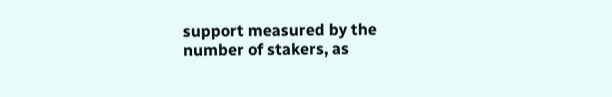support measured by the number of stakers, as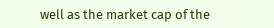well as the market cap of the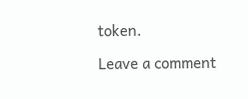token.

Leave a comment